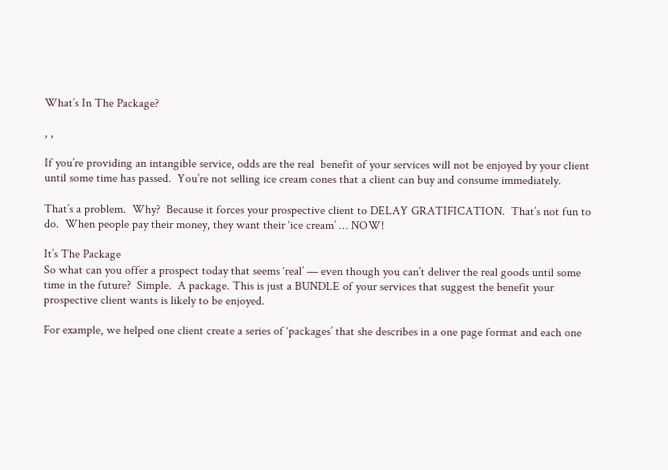What’s In The Package?

, ,

If you’re providing an intangible service, odds are the real  benefit of your services will not be enjoyed by your client until some time has passed.  You’re not selling ice cream cones that a client can buy and consume immediately.

That’s a problem.  Why?  Because it forces your prospective client to DELAY GRATIFICATION.  That’s not fun to do.  When people pay their money, they want their ‘ice cream’ … NOW!

It’s The Package
So what can you offer a prospect today that seems ‘real’ — even though you can’t deliver the real goods until some time in the future?  Simple.  A package. This is just a BUNDLE of your services that suggest the benefit your prospective client wants is likely to be enjoyed.

For example, we helped one client create a series of ‘packages’ that she describes in a one page format and each one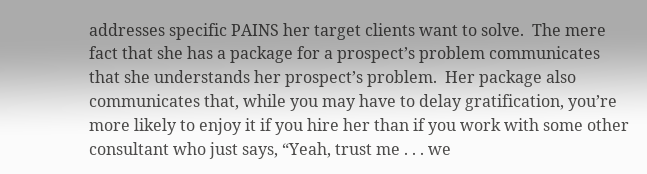addresses specific PAINS her target clients want to solve.  The mere fact that she has a package for a prospect’s problem communicates that she understands her prospect’s problem.  Her package also communicates that, while you may have to delay gratification, you’re more likely to enjoy it if you hire her than if you work with some other consultant who just says, “Yeah, trust me . . . we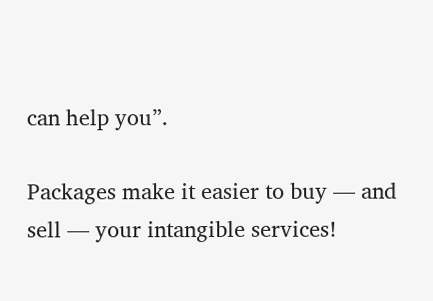can help you”.

Packages make it easier to buy — and sell — your intangible services!